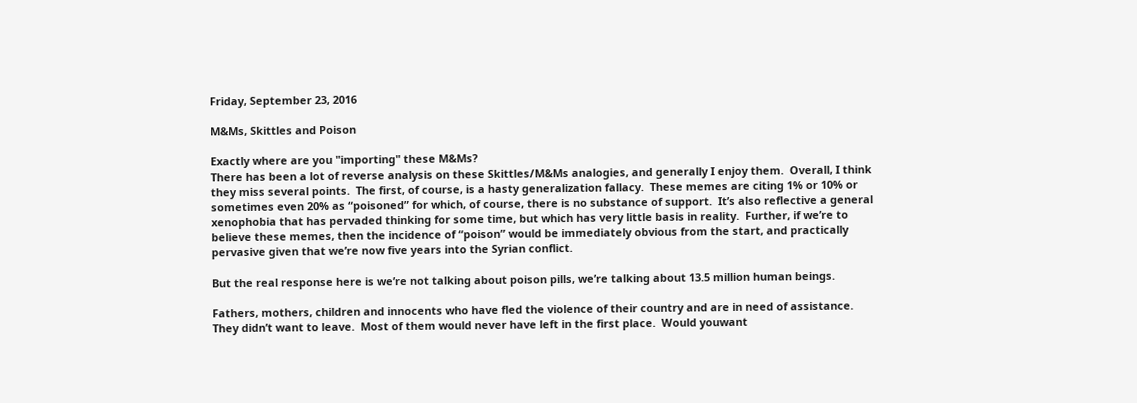Friday, September 23, 2016

M&Ms, Skittles and Poison

Exactly where are you "importing" these M&Ms?
There has been a lot of reverse analysis on these Skittles/M&Ms analogies, and generally I enjoy them.  Overall, I think they miss several points.  The first, of course, is a hasty generalization fallacy.  These memes are citing 1% or 10% or sometimes even 20% as “poisoned” for which, of course, there is no substance of support.  It’s also reflective a general xenophobia that has pervaded thinking for some time, but which has very little basis in reality.  Further, if we’re to believe these memes, then the incidence of “poison” would be immediately obvious from the start, and practically pervasive given that we’re now five years into the Syrian conflict.

But the real response here is we’re not talking about poison pills, we’re talking about 13.5 million human beings.

Fathers, mothers, children and innocents who have fled the violence of their country and are in need of assistance.  They didn’t want to leave.  Most of them would never have left in the first place.  Would youwant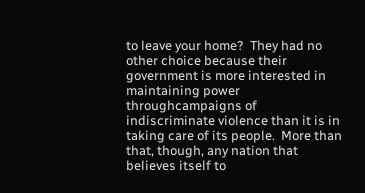to leave your home?  They had no other choice because their government is more interested in maintaining power throughcampaigns of indiscriminate violence than it is in taking care of its people.  More than that, though, any nation that believes itself to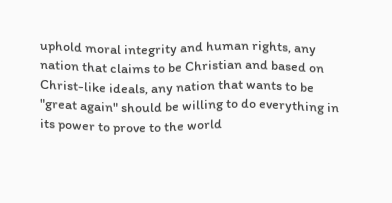uphold moral integrity and human rights, any nation that claims to be Christian and based on Christ-like ideals, any nation that wants to be "great again" should be willing to do everything in its power to prove to the world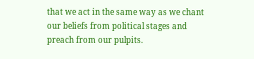that we act in the same way as we chant our beliefs from political stages and preach from our pulpits.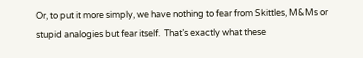Or, to put it more simply, we have nothing to fear from Skittles, M&Ms or stupid analogies but fear itself.  That’s exactly what these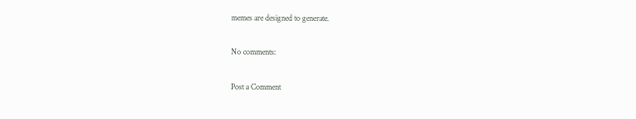memes are designed to generate.

No comments:

Post a Comment